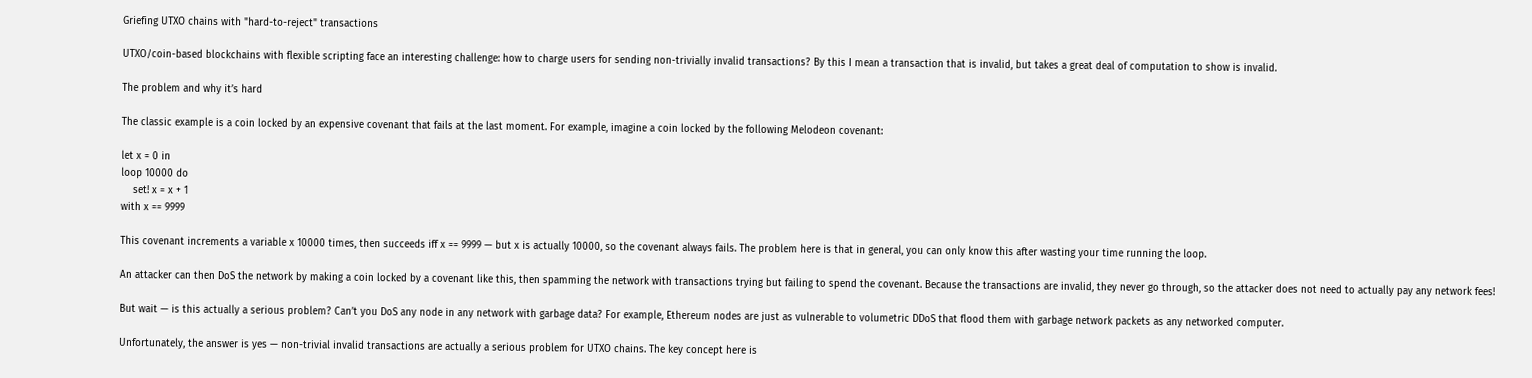Griefing UTXO chains with "hard-to-reject" transactions

UTXO/coin-based blockchains with flexible scripting face an interesting challenge: how to charge users for sending non-trivially invalid transactions? By this I mean a transaction that is invalid, but takes a great deal of computation to show is invalid.

The problem and why it’s hard

The classic example is a coin locked by an expensive covenant that fails at the last moment. For example, imagine a coin locked by the following Melodeon covenant:

let x = 0 in
loop 10000 do
    set! x = x + 1
with x == 9999

This covenant increments a variable x 10000 times, then succeeds iff x == 9999 — but x is actually 10000, so the covenant always fails. The problem here is that in general, you can only know this after wasting your time running the loop.

An attacker can then DoS the network by making a coin locked by a covenant like this, then spamming the network with transactions trying but failing to spend the covenant. Because the transactions are invalid, they never go through, so the attacker does not need to actually pay any network fees!

But wait — is this actually a serious problem? Can’t you DoS any node in any network with garbage data? For example, Ethereum nodes are just as vulnerable to volumetric DDoS that flood them with garbage network packets as any networked computer.

Unfortunately, the answer is yes — non-trivial invalid transactions are actually a serious problem for UTXO chains. The key concept here is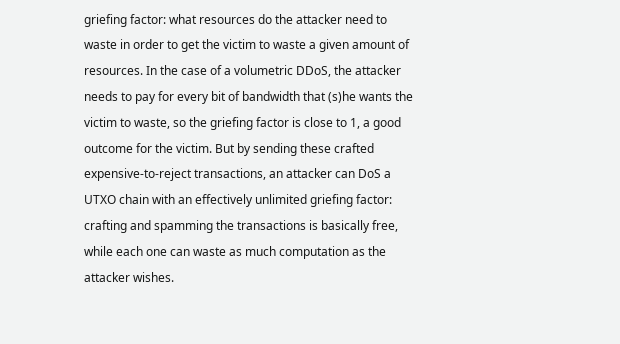griefing factor: what resources do the attacker need to waste in order to get the victim to waste a given amount of resources. In the case of a volumetric DDoS, the attacker needs to pay for every bit of bandwidth that (s)he wants the victim to waste, so the griefing factor is close to 1, a good outcome for the victim. But by sending these crafted expensive-to-reject transactions, an attacker can DoS a UTXO chain with an effectively unlimited griefing factor: crafting and spamming the transactions is basically free, while each one can waste as much computation as the attacker wishes.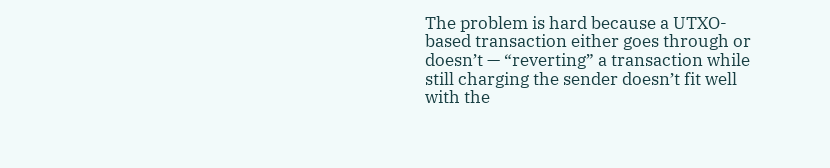The problem is hard because a UTXO-based transaction either goes through or doesn’t — “reverting” a transaction while still charging the sender doesn’t fit well with the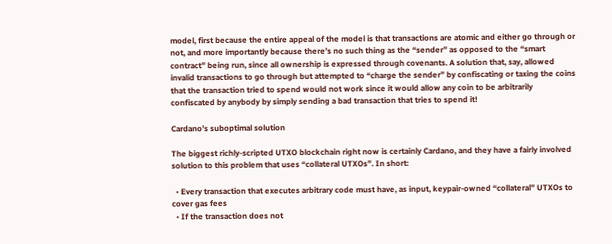model, first because the entire appeal of the model is that transactions are atomic and either go through or not, and more importantly because there’s no such thing as the “sender” as opposed to the “smart contract” being run, since all ownership is expressed through covenants. A solution that, say, allowed invalid transactions to go through but attempted to “charge the sender” by confiscating or taxing the coins that the transaction tried to spend would not work since it would allow any coin to be arbitrarily confiscated by anybody by simply sending a bad transaction that tries to spend it!

Cardano’s suboptimal solution

The biggest richly-scripted UTXO blockchain right now is certainly Cardano, and they have a fairly involved solution to this problem that uses “collateral UTXOs”. In short:

  • Every transaction that executes arbitrary code must have, as input, keypair-owned “collateral” UTXOs to cover gas fees
  • If the transaction does not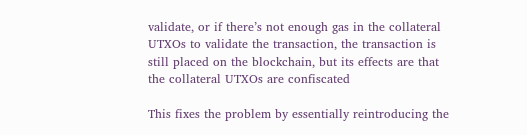validate, or if there’s not enough gas in the collateral UTXOs to validate the transaction, the transaction is still placed on the blockchain, but its effects are that the collateral UTXOs are confiscated

This fixes the problem by essentially reintroducing the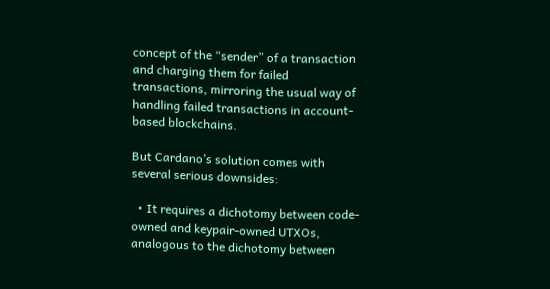concept of the “sender” of a transaction and charging them for failed transactions, mirroring the usual way of handling failed transactions in account-based blockchains.

But Cardano’s solution comes with several serious downsides:

  • It requires a dichotomy between code-owned and keypair-owned UTXOs, analogous to the dichotomy between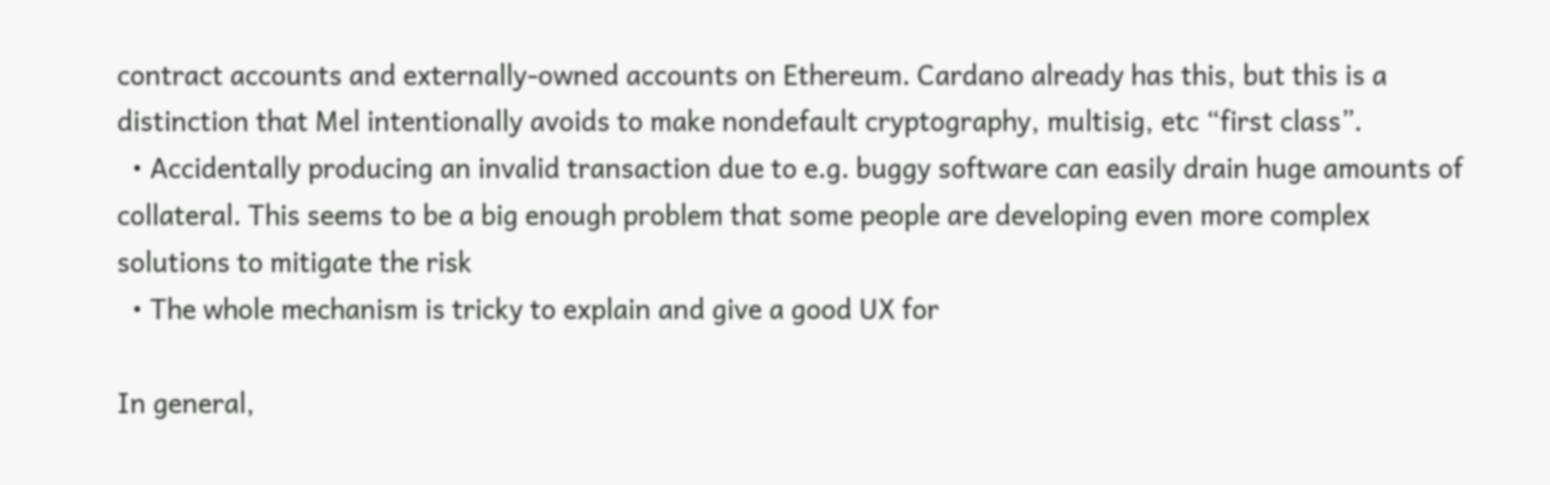contract accounts and externally-owned accounts on Ethereum. Cardano already has this, but this is a distinction that Mel intentionally avoids to make nondefault cryptography, multisig, etc “first class”.
  • Accidentally producing an invalid transaction due to e.g. buggy software can easily drain huge amounts of collateral. This seems to be a big enough problem that some people are developing even more complex solutions to mitigate the risk
  • The whole mechanism is tricky to explain and give a good UX for

In general,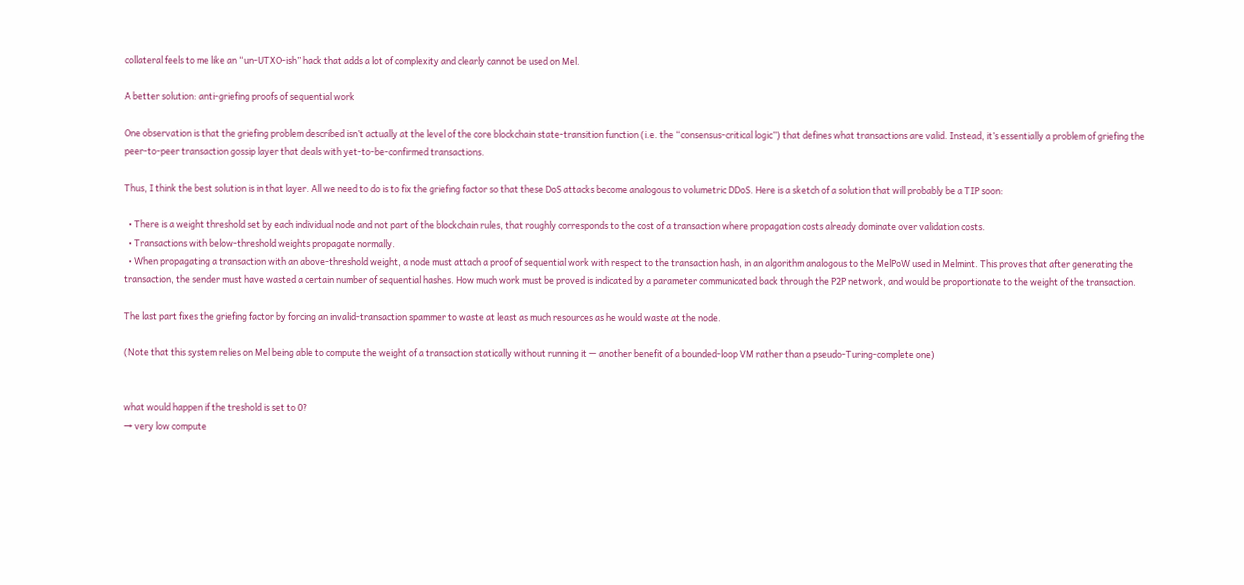collateral feels to me like an “un-UTXO-ish” hack that adds a lot of complexity and clearly cannot be used on Mel.

A better solution: anti-griefing proofs of sequential work

One observation is that the griefing problem described isn’t actually at the level of the core blockchain state-transition function (i.e. the “consensus-critical logic”) that defines what transactions are valid. Instead, it’s essentially a problem of griefing the peer-to-peer transaction gossip layer that deals with yet-to-be-confirmed transactions.

Thus, I think the best solution is in that layer. All we need to do is to fix the griefing factor so that these DoS attacks become analogous to volumetric DDoS. Here is a sketch of a solution that will probably be a TIP soon:

  • There is a weight threshold set by each individual node and not part of the blockchain rules, that roughly corresponds to the cost of a transaction where propagation costs already dominate over validation costs.
  • Transactions with below-threshold weights propagate normally.
  • When propagating a transaction with an above-threshold weight, a node must attach a proof of sequential work with respect to the transaction hash, in an algorithm analogous to the MelPoW used in Melmint. This proves that after generating the transaction, the sender must have wasted a certain number of sequential hashes. How much work must be proved is indicated by a parameter communicated back through the P2P network, and would be proportionate to the weight of the transaction.

The last part fixes the griefing factor by forcing an invalid-transaction spammer to waste at least as much resources as he would waste at the node.

(Note that this system relies on Mel being able to compute the weight of a transaction statically without running it — another benefit of a bounded-loop VM rather than a pseudo-Turing-complete one)


what would happen if the treshold is set to 0?
→ very low compute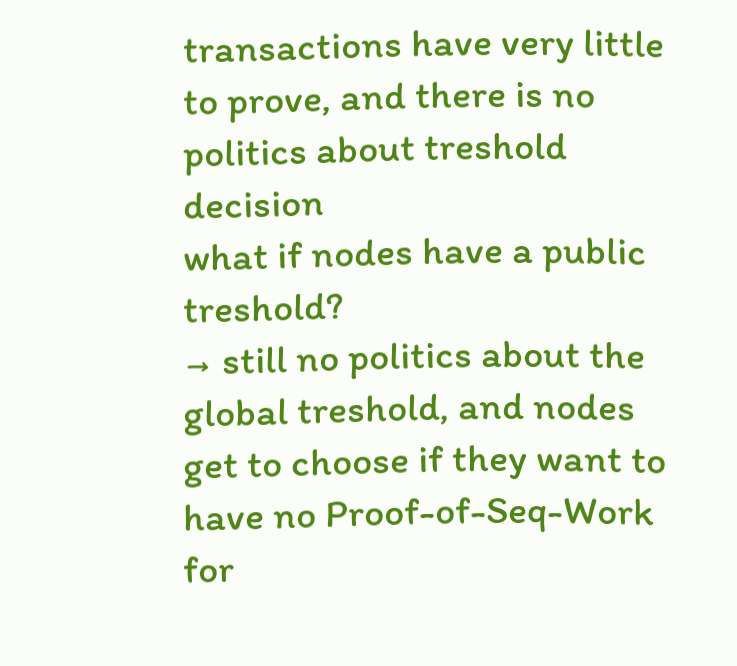transactions have very little to prove, and there is no politics about treshold decision
what if nodes have a public treshold?
→ still no politics about the global treshold, and nodes get to choose if they want to have no Proof-of-Seq-Work for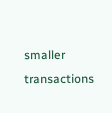smaller transactions